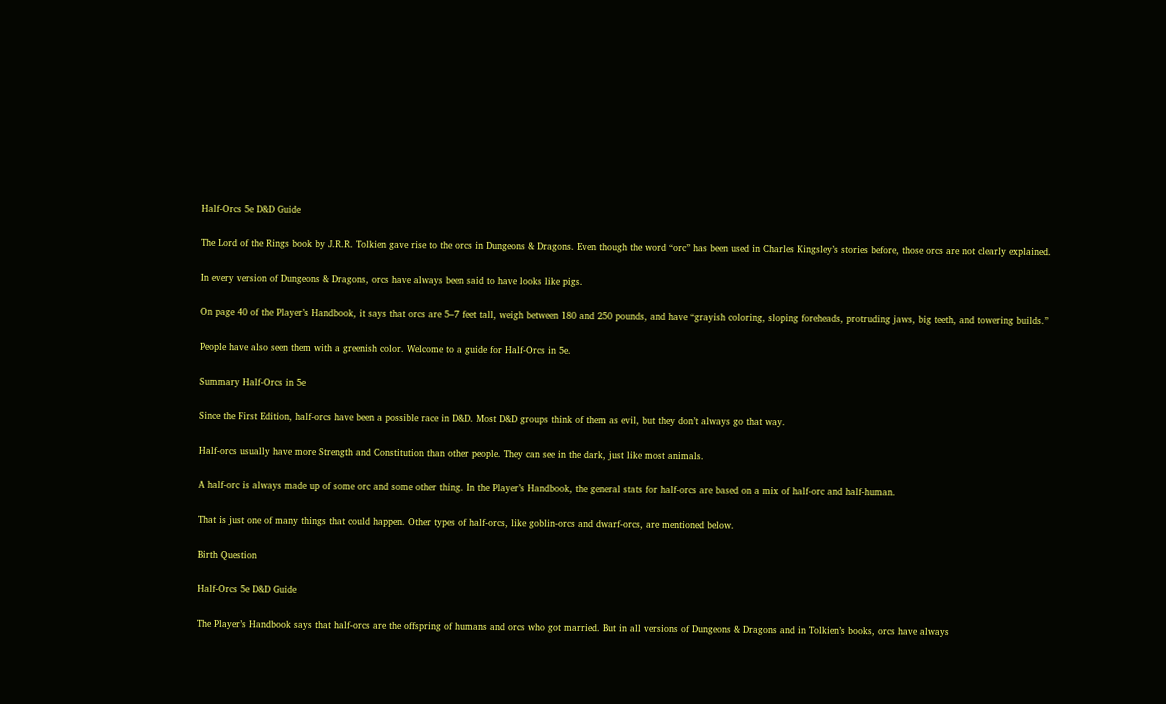Half-Orcs 5e D&D Guide

The Lord of the Rings book by J.R.R. Tolkien gave rise to the orcs in Dungeons & Dragons. Even though the word “orc” has been used in Charles Kingsley’s stories before, those orcs are not clearly explained.

In every version of Dungeons & Dragons, orcs have always been said to have looks like pigs.

On page 40 of the Player’s Handbook, it says that orcs are 5–7 feet tall, weigh between 180 and 250 pounds, and have “grayish coloring, sloping foreheads, protruding jaws, big teeth, and towering builds.”

People have also seen them with a greenish color. Welcome to a guide for Half-Orcs in 5e.

Summary Half-Orcs in 5e

Since the First Edition, half-orcs have been a possible race in D&D. Most D&D groups think of them as evil, but they don’t always go that way.

Half-orcs usually have more Strength and Constitution than other people. They can see in the dark, just like most animals.

A half-orc is always made up of some orc and some other thing. In the Player’s Handbook, the general stats for half-orcs are based on a mix of half-orc and half-human.

That is just one of many things that could happen. Other types of half-orcs, like goblin-orcs and dwarf-orcs, are mentioned below.

Birth Question

Half-Orcs 5e D&D Guide

The Player’s Handbook says that half-orcs are the offspring of humans and orcs who got married. But in all versions of Dungeons & Dragons and in Tolkien’s books, orcs have always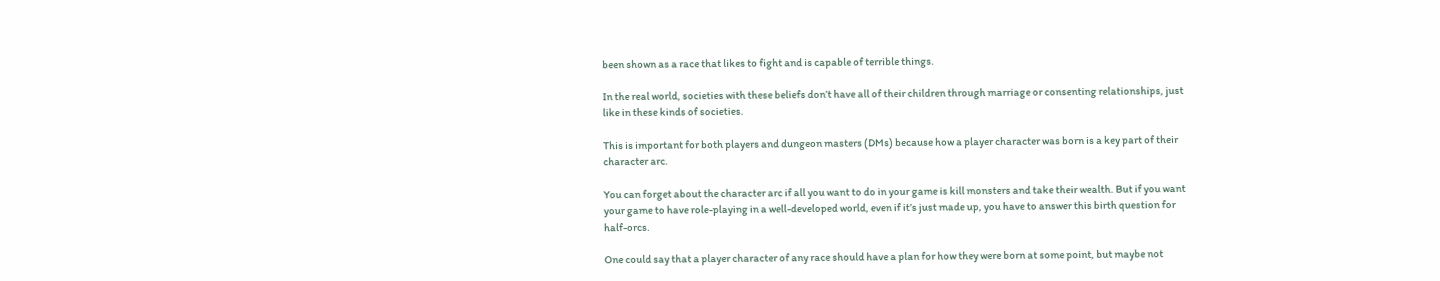been shown as a race that likes to fight and is capable of terrible things.

In the real world, societies with these beliefs don’t have all of their children through marriage or consenting relationships, just like in these kinds of societies.

This is important for both players and dungeon masters (DMs) because how a player character was born is a key part of their character arc.

You can forget about the character arc if all you want to do in your game is kill monsters and take their wealth. But if you want your game to have role-playing in a well-developed world, even if it’s just made up, you have to answer this birth question for half-orcs.

One could say that a player character of any race should have a plan for how they were born at some point, but maybe not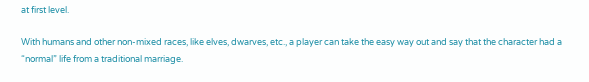at first level.

With humans and other non-mixed races, like elves, dwarves, etc., a player can take the easy way out and say that the character had a “normal” life from a traditional marriage.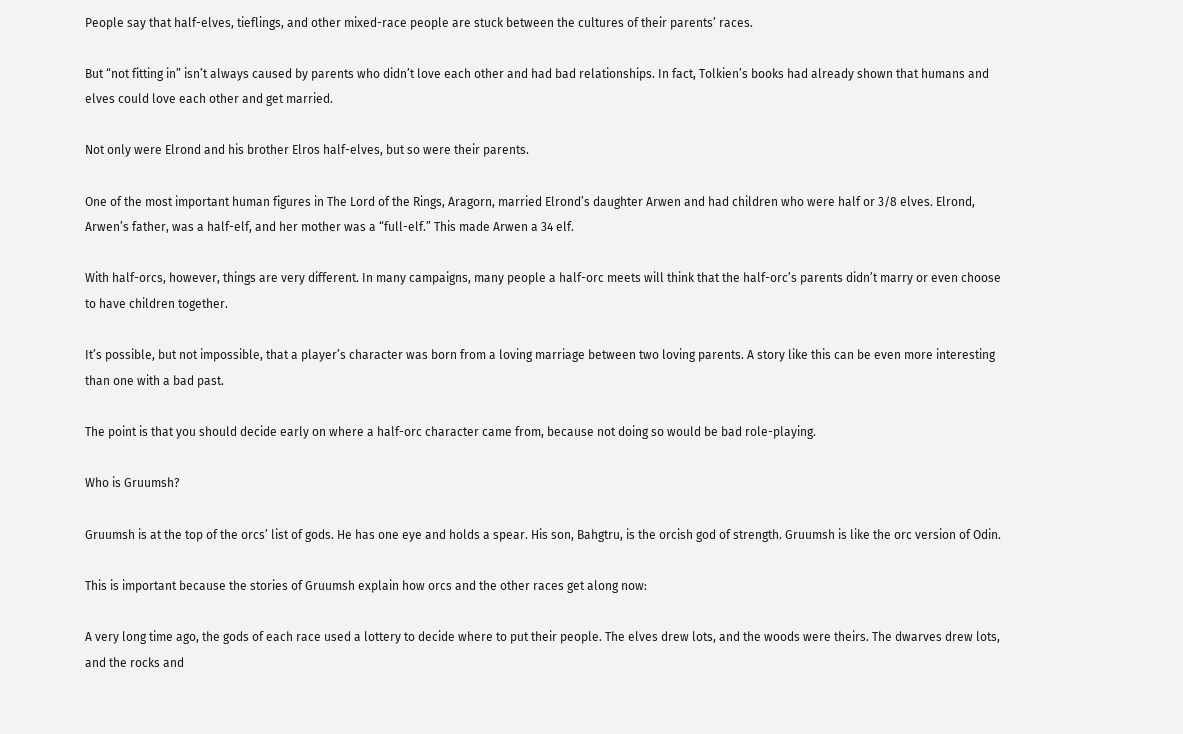People say that half-elves, tieflings, and other mixed-race people are stuck between the cultures of their parents’ races.

But “not fitting in” isn’t always caused by parents who didn’t love each other and had bad relationships. In fact, Tolkien’s books had already shown that humans and elves could love each other and get married.

Not only were Elrond and his brother Elros half-elves, but so were their parents.

One of the most important human figures in The Lord of the Rings, Aragorn, married Elrond’s daughter Arwen and had children who were half or 3/8 elves. Elrond, Arwen’s father, was a half-elf, and her mother was a “full-elf.” This made Arwen a 34 elf.

With half-orcs, however, things are very different. In many campaigns, many people a half-orc meets will think that the half-orc’s parents didn’t marry or even choose to have children together.

It’s possible, but not impossible, that a player’s character was born from a loving marriage between two loving parents. A story like this can be even more interesting than one with a bad past.

The point is that you should decide early on where a half-orc character came from, because not doing so would be bad role-playing.

Who is Gruumsh?

Gruumsh is at the top of the orcs’ list of gods. He has one eye and holds a spear. His son, Bahgtru, is the orcish god of strength. Gruumsh is like the orc version of Odin.

This is important because the stories of Gruumsh explain how orcs and the other races get along now:

A very long time ago, the gods of each race used a lottery to decide where to put their people. The elves drew lots, and the woods were theirs. The dwarves drew lots, and the rocks and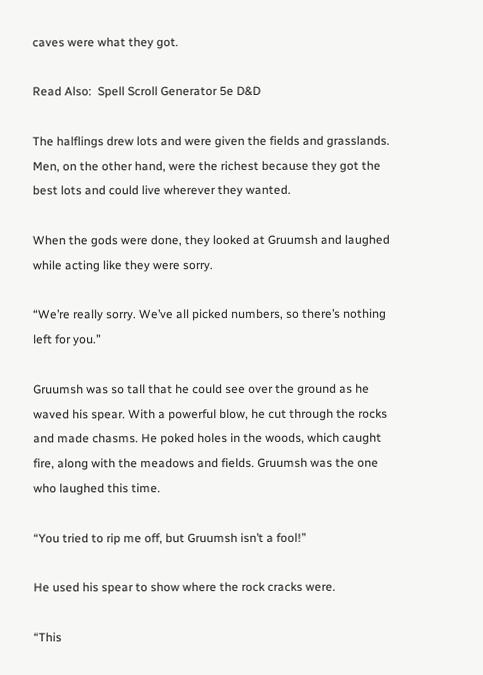caves were what they got.

Read Also:  Spell Scroll Generator 5e D&D

The halflings drew lots and were given the fields and grasslands. Men, on the other hand, were the richest because they got the best lots and could live wherever they wanted.

When the gods were done, they looked at Gruumsh and laughed while acting like they were sorry.

“We’re really sorry. We’ve all picked numbers, so there’s nothing left for you.”

Gruumsh was so tall that he could see over the ground as he waved his spear. With a powerful blow, he cut through the rocks and made chasms. He poked holes in the woods, which caught fire, along with the meadows and fields. Gruumsh was the one who laughed this time.

“You tried to rip me off, but Gruumsh isn’t a fool!”

He used his spear to show where the rock cracks were.

“This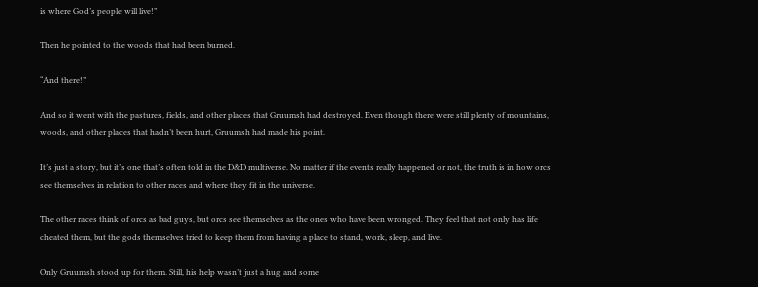is where God’s people will live!”

Then he pointed to the woods that had been burned.

“And there!”

And so it went with the pastures, fields, and other places that Gruumsh had destroyed. Even though there were still plenty of mountains, woods, and other places that hadn’t been hurt, Gruumsh had made his point.

It’s just a story, but it’s one that’s often told in the D&D multiverse. No matter if the events really happened or not, the truth is in how orcs see themselves in relation to other races and where they fit in the universe.

The other races think of orcs as bad guys, but orcs see themselves as the ones who have been wronged. They feel that not only has life cheated them, but the gods themselves tried to keep them from having a place to stand, work, sleep, and live.

Only Gruumsh stood up for them. Still, his help wasn’t just a hug and some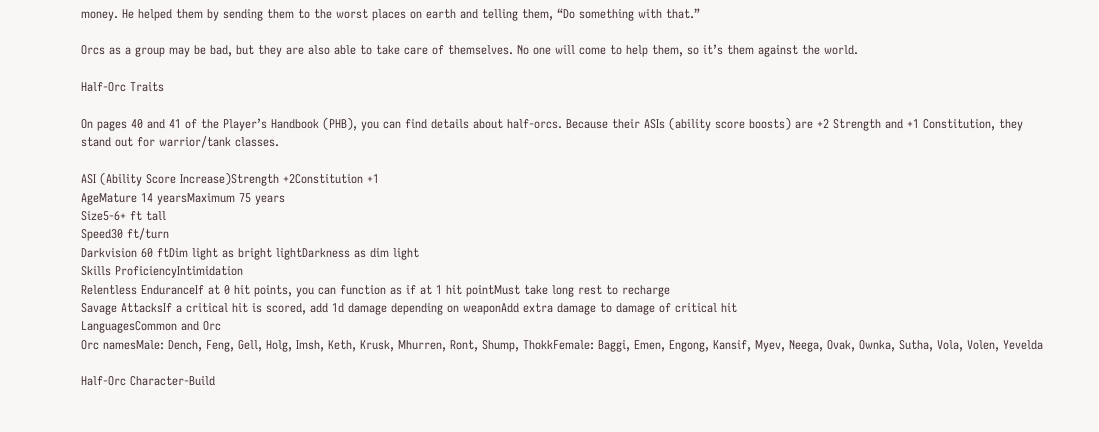money. He helped them by sending them to the worst places on earth and telling them, “Do something with that.”

Orcs as a group may be bad, but they are also able to take care of themselves. No one will come to help them, so it’s them against the world.

Half-Orc Traits

On pages 40 and 41 of the Player’s Handbook (PHB), you can find details about half-orcs. Because their ASIs (ability score boosts) are +2 Strength and +1 Constitution, they stand out for warrior/tank classes.

ASI (Ability Score Increase)Strength +2Constitution +1
AgeMature 14 yearsMaximum 75 years
Size5-6+ ft tall
Speed30 ft/turn
Darkvision 60 ftDim light as bright lightDarkness as dim light
Skills ProficiencyIntimidation
Relentless EnduranceIf at 0 hit points, you can function as if at 1 hit pointMust take long rest to recharge
Savage AttacksIf a critical hit is scored, add 1d damage depending on weaponAdd extra damage to damage of critical hit
LanguagesCommon and Orc
Orc namesMale: Dench, Feng, Gell, Holg, Imsh, Keth, Krusk, Mhurren, Ront, Shump, ThokkFemale: Baggi, Emen, Engong, Kansif, Myev, Neega, Ovak, Ownka, Sutha, Vola, Volen, Yevelda

Half-Orc Character-Build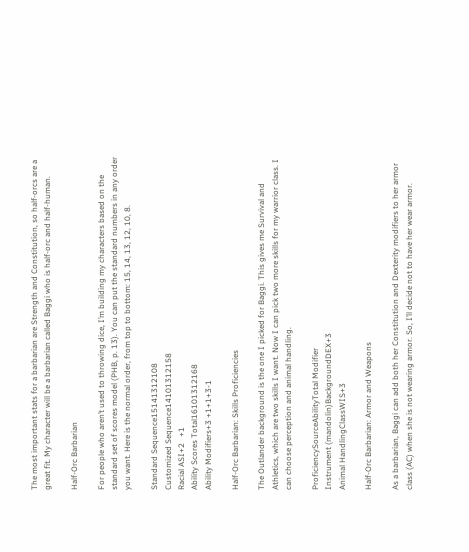The most important stats for a barbarian are Strength and Constitution, so half-orcs are a great fit. My character will be a barbarian called Baggi who is half-orc and half-human.

Half-Orc Barbarian

For people who aren’t used to throwing dice, I’m building my characters based on the standard set of scores model (PHB, p. 13). You can put the standard numbers in any order you want. Here is the normal order, from top to bottom: 15, 14, 13, 12, 10, 8.

Standard Sequence15141312108
Customized Sequence14101312158
Racial ASI+2   +1
Ability Scores Total16101312168
Ability Modifiers+3 +1+1+3-1

Half-Orc Barbarian: Skills Proficiencies

The Outlander background is the one I picked for Baggi. This gives me Survival and Athletics, which are two skills I want. Now I can pick two more skills for my warrior class. I can choose perception and animal handling.

ProficiencySourceAbilityTotal Modifier
Instrument (mandolin)BackgroundDEX+3
Animal HandlingClassWIS+3

Half-Orc Barbarian: Armor and Weapons

As a barbarian, Baggi can add both her Constitution and Dexterity modifiers to her armor class (AC) when she is not wearing armor. So, I’ll decide not to have her wear armor.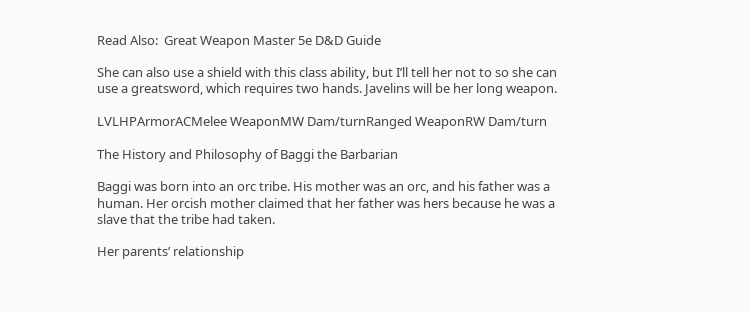Read Also:  Great Weapon Master 5e D&D Guide

She can also use a shield with this class ability, but I’ll tell her not to so she can use a greatsword, which requires two hands. Javelins will be her long weapon.

LVLHPArmorACMelee WeaponMW Dam/turnRanged WeaponRW Dam/turn

The History and Philosophy of Baggi the Barbarian

Baggi was born into an orc tribe. His mother was an orc, and his father was a human. Her orcish mother claimed that her father was hers because he was a slave that the tribe had taken.

Her parents’ relationship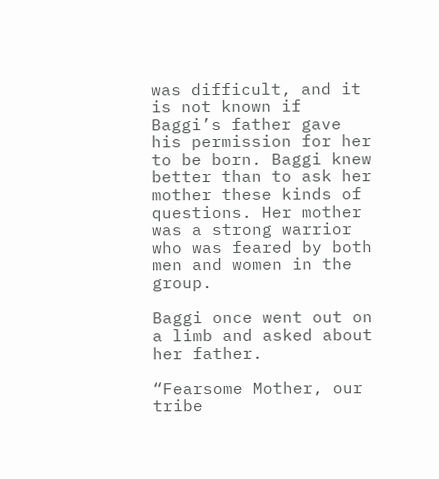was difficult, and it is not known if Baggi’s father gave his permission for her to be born. Baggi knew better than to ask her mother these kinds of questions. Her mother was a strong warrior who was feared by both men and women in the group.

Baggi once went out on a limb and asked about her father.

“Fearsome Mother, our tribe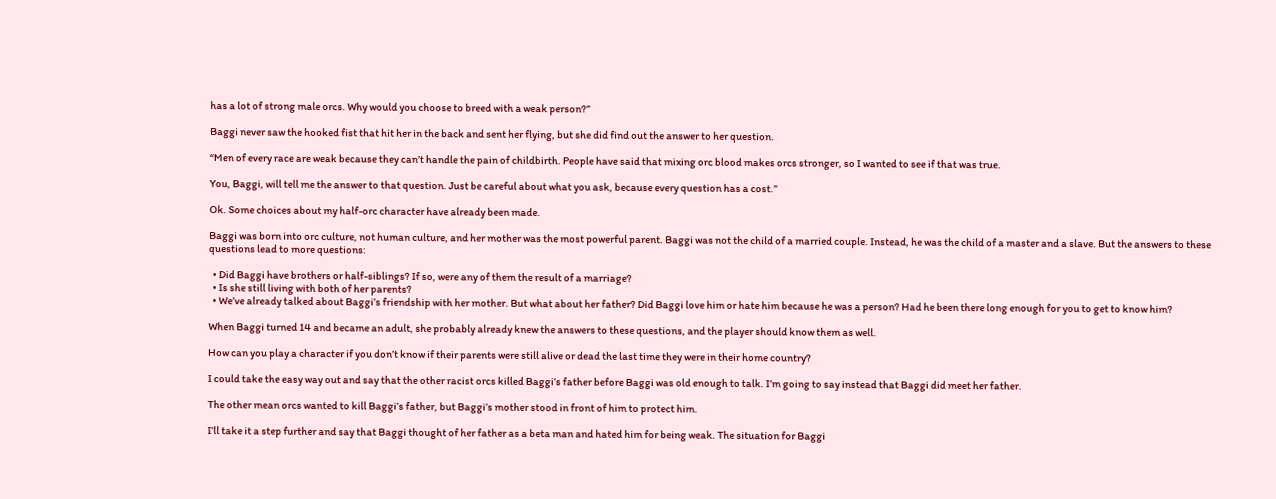has a lot of strong male orcs. Why would you choose to breed with a weak person?”

Baggi never saw the hooked fist that hit her in the back and sent her flying, but she did find out the answer to her question.

“Men of every race are weak because they can’t handle the pain of childbirth. People have said that mixing orc blood makes orcs stronger, so I wanted to see if that was true.

You, Baggi, will tell me the answer to that question. Just be careful about what you ask, because every question has a cost.”

Ok. Some choices about my half-orc character have already been made.

Baggi was born into orc culture, not human culture, and her mother was the most powerful parent. Baggi was not the child of a married couple. Instead, he was the child of a master and a slave. But the answers to these questions lead to more questions:

  • Did Baggi have brothers or half-siblings? If so, were any of them the result of a marriage?
  • Is she still living with both of her parents?
  • We’ve already talked about Baggi’s friendship with her mother. But what about her father? Did Baggi love him or hate him because he was a person? Had he been there long enough for you to get to know him?

When Baggi turned 14 and became an adult, she probably already knew the answers to these questions, and the player should know them as well.

How can you play a character if you don’t know if their parents were still alive or dead the last time they were in their home country?

I could take the easy way out and say that the other racist orcs killed Baggi’s father before Baggi was old enough to talk. I’m going to say instead that Baggi did meet her father.

The other mean orcs wanted to kill Baggi’s father, but Baggi’s mother stood in front of him to protect him.

I’ll take it a step further and say that Baggi thought of her father as a beta man and hated him for being weak. The situation for Baggi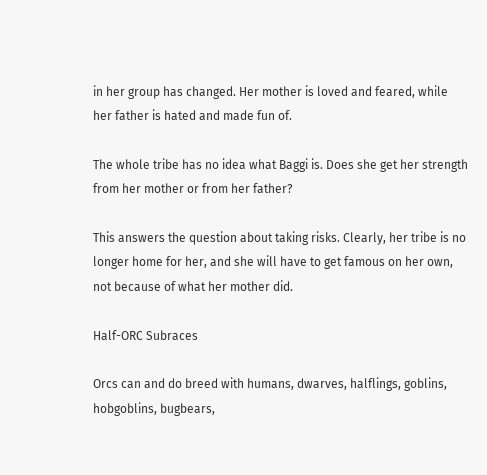in her group has changed. Her mother is loved and feared, while her father is hated and made fun of.

The whole tribe has no idea what Baggi is. Does she get her strength from her mother or from her father?

This answers the question about taking risks. Clearly, her tribe is no longer home for her, and she will have to get famous on her own, not because of what her mother did.

Half-ORC Subraces

Orcs can and do breed with humans, dwarves, halflings, goblins, hobgoblins, bugbears,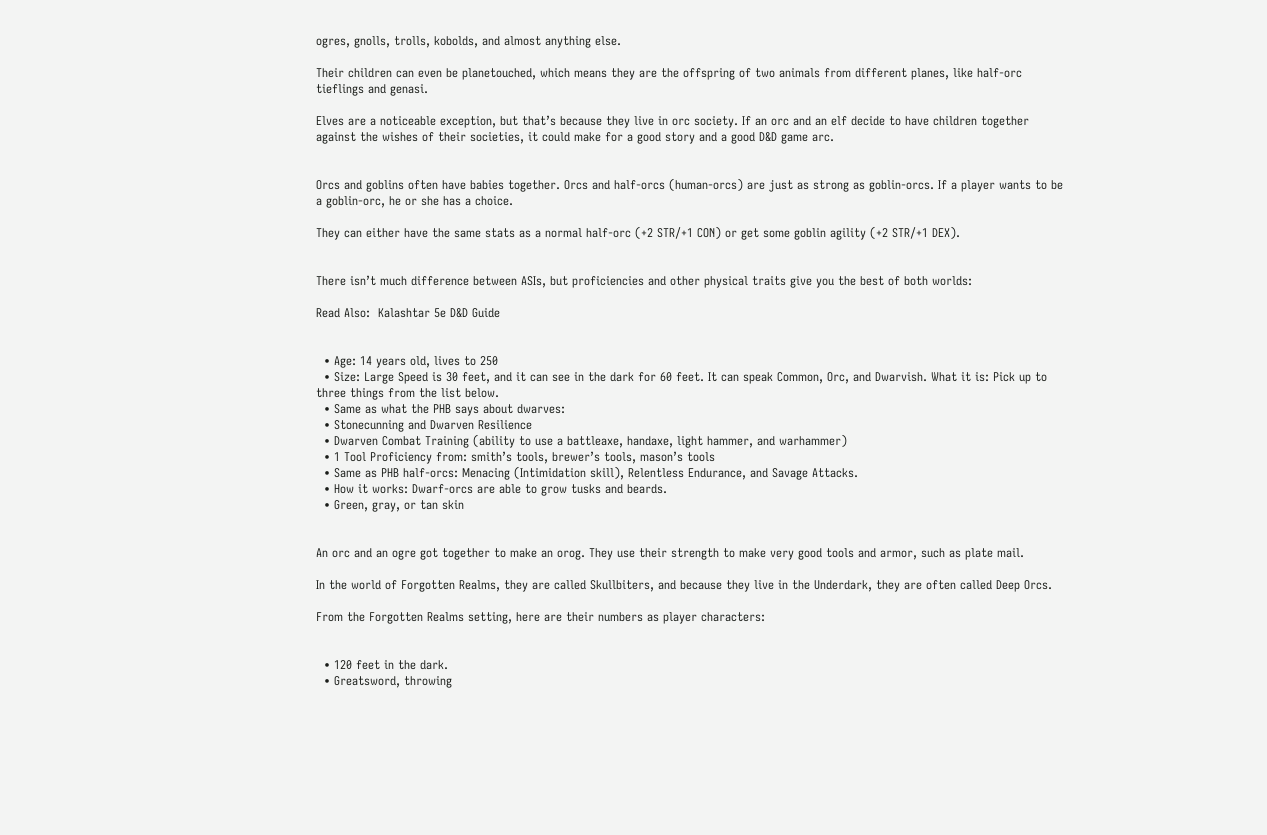ogres, gnolls, trolls, kobolds, and almost anything else.

Their children can even be planetouched, which means they are the offspring of two animals from different planes, like half-orc tieflings and genasi.

Elves are a noticeable exception, but that’s because they live in orc society. If an orc and an elf decide to have children together against the wishes of their societies, it could make for a good story and a good D&D game arc.


Orcs and goblins often have babies together. Orcs and half-orcs (human-orcs) are just as strong as goblin-orcs. If a player wants to be a goblin-orc, he or she has a choice.

They can either have the same stats as a normal half-orc (+2 STR/+1 CON) or get some goblin agility (+2 STR/+1 DEX).


There isn’t much difference between ASIs, but proficiencies and other physical traits give you the best of both worlds:

Read Also:  Kalashtar 5e D&D Guide


  • Age: 14 years old, lives to 250
  • Size: Large Speed is 30 feet, and it can see in the dark for 60 feet. It can speak Common, Orc, and Dwarvish. What it is: Pick up to three things from the list below.
  • Same as what the PHB says about dwarves:
  • Stonecunning and Dwarven Resilience
  • Dwarven Combat Training (ability to use a battleaxe, handaxe, light hammer, and warhammer)
  • 1 Tool Proficiency from: smith’s tools, brewer’s tools, mason’s tools
  • Same as PHB half-orcs: Menacing (Intimidation skill), Relentless Endurance, and Savage Attacks.
  • How it works: Dwarf-orcs are able to grow tusks and beards.
  • Green, gray, or tan skin


An orc and an ogre got together to make an orog. They use their strength to make very good tools and armor, such as plate mail.

In the world of Forgotten Realms, they are called Skullbiters, and because they live in the Underdark, they are often called Deep Orcs.

From the Forgotten Realms setting, here are their numbers as player characters:


  • 120 feet in the dark.
  • Greatsword, throwing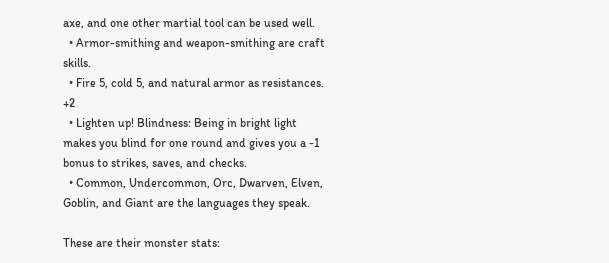axe, and one other martial tool can be used well.
  • Armor-smithing and weapon-smithing are craft skills.
  • Fire 5, cold 5, and natural armor as resistances. +2
  • Lighten up! Blindness: Being in bright light makes you blind for one round and gives you a -1 bonus to strikes, saves, and checks.
  • Common, Undercommon, Orc, Dwarven, Elven, Goblin, and Giant are the languages they speak.

These are their monster stats: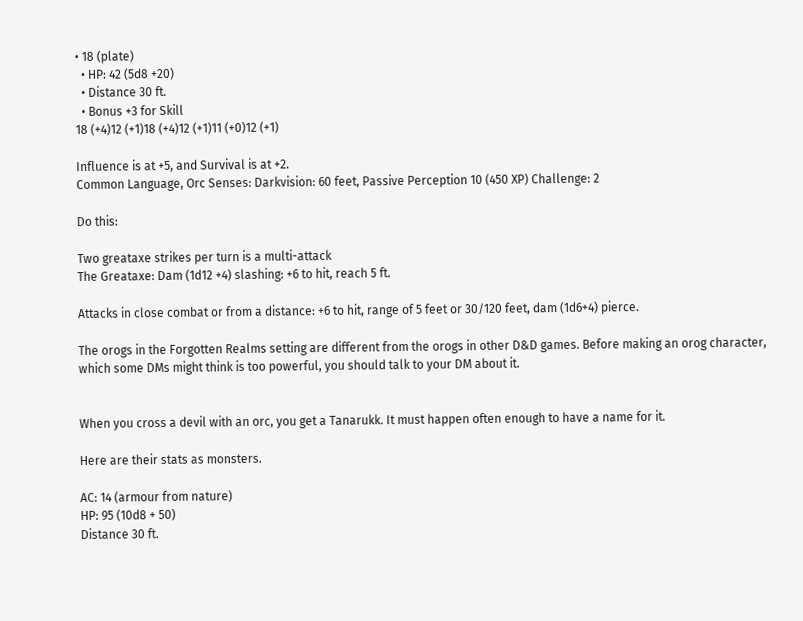• 18 (plate)
  • HP: 42 (5d8 +20)
  • Distance 30 ft.
  • Bonus +3 for Skill
18 (+4)12 (+1)18 (+4)12 (+1)11 (+0)12 (+1)

Influence is at +5, and Survival is at +2.
Common Language, Orc Senses: Darkvision: 60 feet, Passive Perception 10 (450 XP) Challenge: 2

Do this:

Two greataxe strikes per turn is a multi-attack
The Greataxe: Dam (1d12 +4) slashing: +6 to hit, reach 5 ft.

Attacks in close combat or from a distance: +6 to hit, range of 5 feet or 30/120 feet, dam (1d6+4) pierce.

The orogs in the Forgotten Realms setting are different from the orogs in other D&D games. Before making an orog character, which some DMs might think is too powerful, you should talk to your DM about it.


When you cross a devil with an orc, you get a Tanarukk. It must happen often enough to have a name for it.

Here are their stats as monsters.

AC: 14 (armour from nature)
HP: 95 (10d8 + 50)
Distance 30 ft.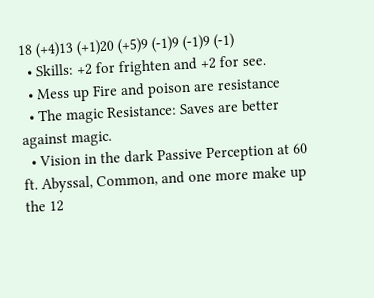18 (+4)13 (+1)20 (+5)9 (-1)9 (-1)9 (-1)
  • Skills: +2 for frighten and +2 for see.
  • Mess up Fire and poison are resistance
  • The magic Resistance: Saves are better against magic.
  • Vision in the dark Passive Perception at 60 ft. Abyssal, Common, and one more make up the 12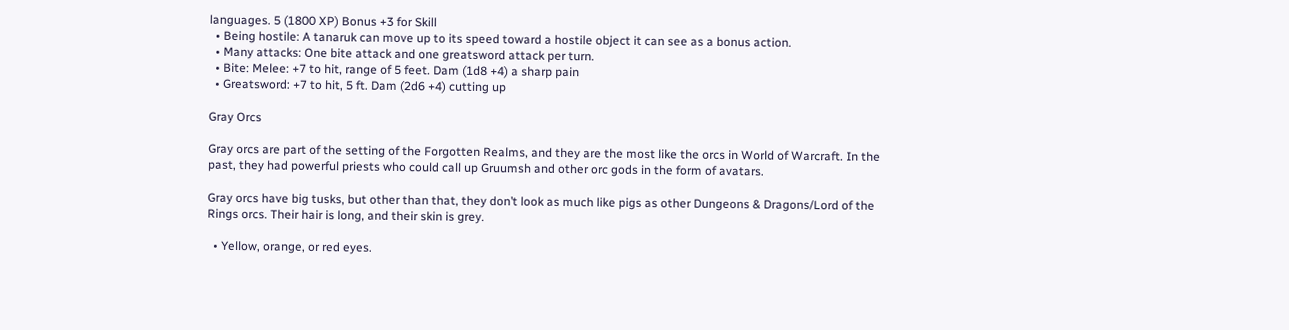languages. 5 (1800 XP) Bonus +3 for Skill
  • Being hostile: A tanaruk can move up to its speed toward a hostile object it can see as a bonus action.
  • Many attacks: One bite attack and one greatsword attack per turn.
  • Bite: Melee: +7 to hit, range of 5 feet. Dam (1d8 +4) a sharp pain
  • Greatsword: +7 to hit, 5 ft. Dam (2d6 +4) cutting up

Gray Orcs

Gray orcs are part of the setting of the Forgotten Realms, and they are the most like the orcs in World of Warcraft. In the past, they had powerful priests who could call up Gruumsh and other orc gods in the form of avatars.

Gray orcs have big tusks, but other than that, they don’t look as much like pigs as other Dungeons & Dragons/Lord of the Rings orcs. Their hair is long, and their skin is grey.

  • Yellow, orange, or red eyes.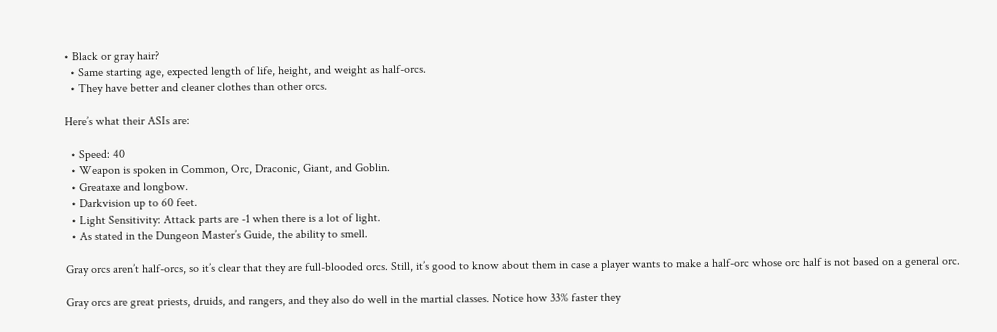• Black or gray hair?
  • Same starting age, expected length of life, height, and weight as half-orcs.
  • They have better and cleaner clothes than other orcs.

Here’s what their ASIs are:

  • Speed: 40
  • Weapon is spoken in Common, Orc, Draconic, Giant, and Goblin.
  • Greataxe and longbow.
  • Darkvision up to 60 feet.
  • Light Sensitivity: Attack parts are -1 when there is a lot of light.
  • As stated in the Dungeon Master’s Guide, the ability to smell.

Gray orcs aren’t half-orcs, so it’s clear that they are full-blooded orcs. Still, it’s good to know about them in case a player wants to make a half-orc whose orc half is not based on a general orc.

Gray orcs are great priests, druids, and rangers, and they also do well in the martial classes. Notice how 33% faster they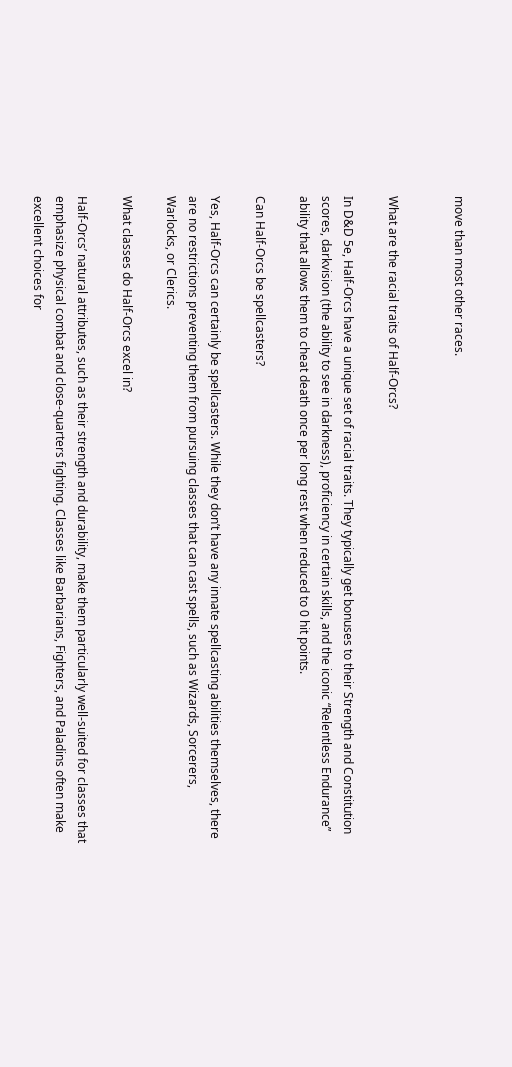move than most other races.


What are the racial traits of Half-Orcs?

In D&D 5e, Half-Orcs have a unique set of racial traits. They typically get bonuses to their Strength and Constitution scores, darkvision (the ability to see in darkness), proficiency in certain skills, and the iconic “Relentless Endurance” ability that allows them to cheat death once per long rest when reduced to 0 hit points.

Can Half-Orcs be spellcasters?

Yes, Half-Orcs can certainly be spellcasters. While they don’t have any innate spellcasting abilities themselves, there are no restrictions preventing them from pursuing classes that can cast spells, such as Wizards, Sorcerers, Warlocks, or Clerics.

What classes do Half-Orcs excel in?

Half-Orcs’ natural attributes, such as their strength and durability, make them particularly well-suited for classes that emphasize physical combat and close-quarters fighting. Classes like Barbarians, Fighters, and Paladins often make excellent choices for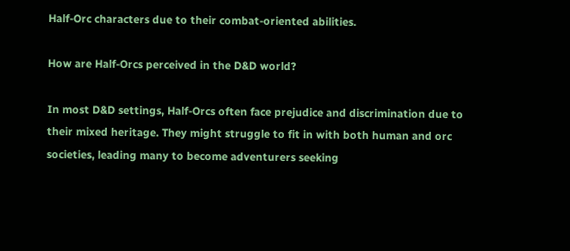Half-Orc characters due to their combat-oriented abilities.

How are Half-Orcs perceived in the D&D world?

In most D&D settings, Half-Orcs often face prejudice and discrimination due to their mixed heritage. They might struggle to fit in with both human and orc societies, leading many to become adventurers seeking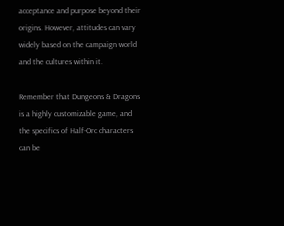acceptance and purpose beyond their origins. However, attitudes can vary widely based on the campaign world and the cultures within it.

Remember that Dungeons & Dragons is a highly customizable game, and the specifics of Half-Orc characters can be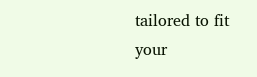tailored to fit your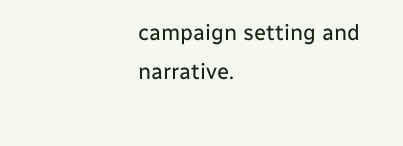campaign setting and narrative.